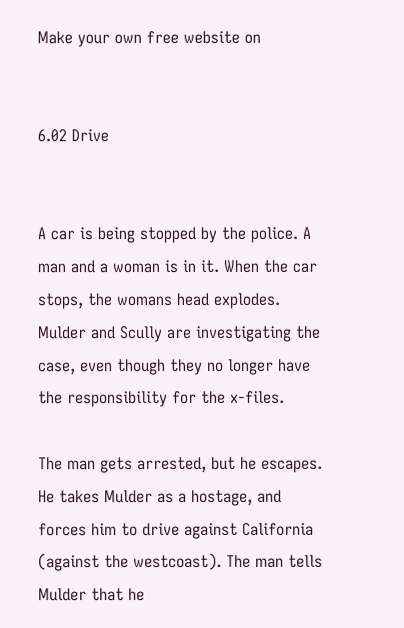Make your own free website on


6.02 Drive


A car is being stopped by the police. A man and a woman is in it. When the car stops, the womans head explodes. Mulder and Scully are investigating the case, even though they no longer have the responsibility for the x-files.

The man gets arrested, but he escapes. He takes Mulder as a hostage, and forces him to drive against California (against the westcoast). The man tells Mulder that he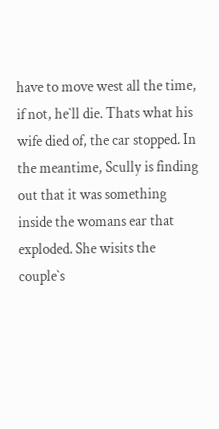have to move west all the time, if not, he`ll die. Thats what his wife died of, the car stopped. In the meantime, Scully is finding out that it was something inside the womans ear that exploded. She wisits the couple`s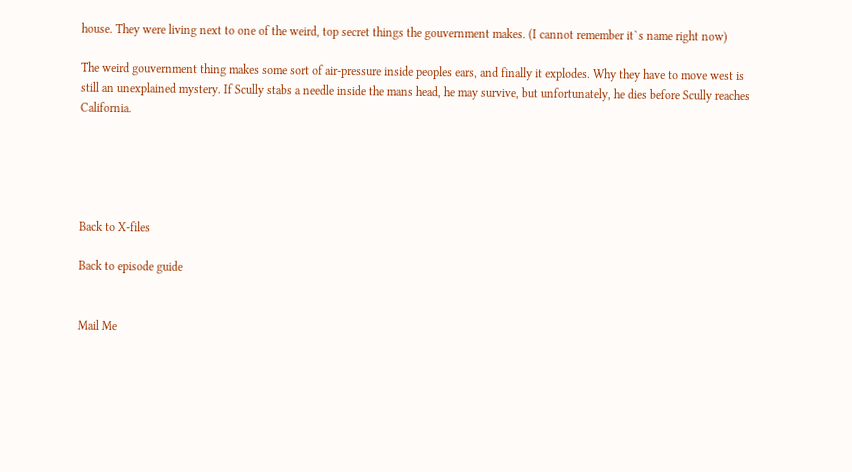house. They were living next to one of the weird, top secret things the gouvernment makes. (I cannot remember it`s name right now)

The weird gouvernment thing makes some sort of air-pressure inside peoples ears, and finally it explodes. Why they have to move west is still an unexplained mystery. If Scully stabs a needle inside the mans head, he may survive, but unfortunately, he dies before Scully reaches California.





Back to X-files

Back to episode guide


Mail Me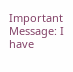Important Message: I have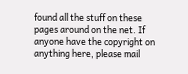found all the stuff on these pages around on the net. If anyone have the copyright on anything here, please mail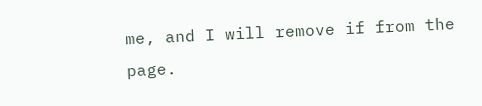me, and I will remove if from the page.